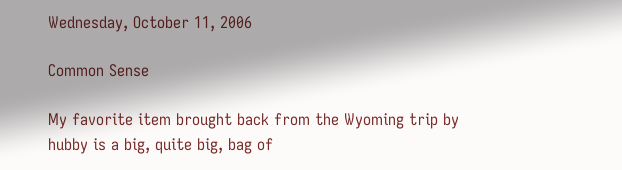Wednesday, October 11, 2006

Common Sense

My favorite item brought back from the Wyoming trip by hubby is a big, quite big, bag of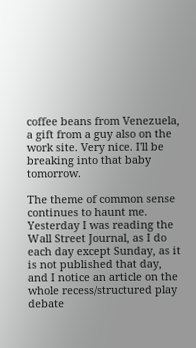coffee beans from Venezuela, a gift from a guy also on the work site. Very nice. I'll be breaking into that baby tomorrow.

The theme of common sense continues to haunt me. Yesterday I was reading the Wall Street Journal, as I do each day except Sunday, as it is not published that day, and I notice an article on the whole recess/structured play debate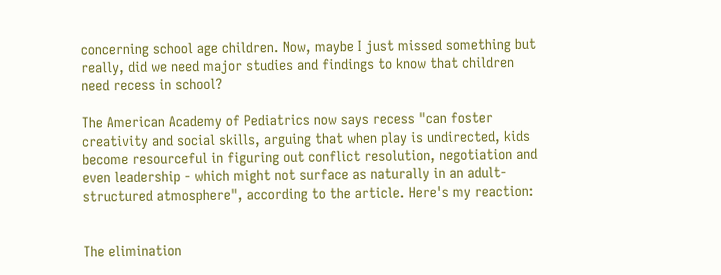concerning school age children. Now, maybe I just missed something but really, did we need major studies and findings to know that children need recess in school?

The American Academy of Pediatrics now says recess "can foster creativity and social skills, arguing that when play is undirected, kids become resourceful in figuring out conflict resolution, negotiation and even leadership - which might not surface as naturally in an adult-structured atmosphere", according to the article. Here's my reaction:


The elimination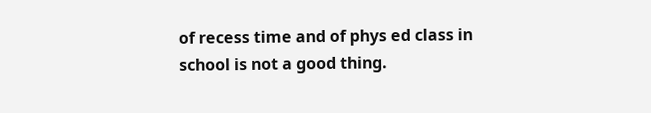of recess time and of phys ed class in school is not a good thing.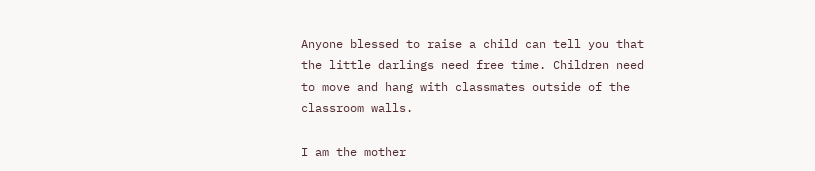Anyone blessed to raise a child can tell you that the little darlings need free time. Children need to move and hang with classmates outside of the classroom walls.

I am the mother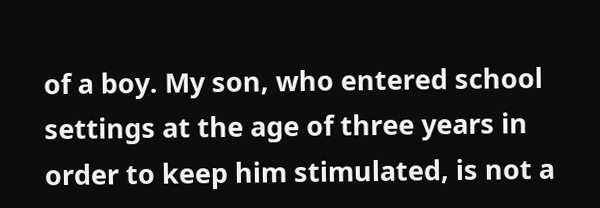of a boy. My son, who entered school settings at the age of three years in order to keep him stimulated, is not a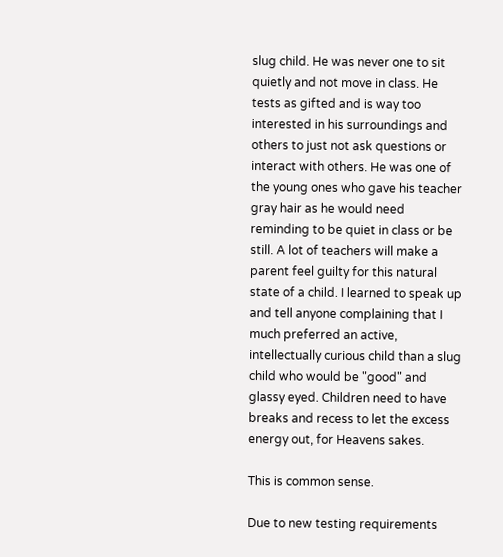slug child. He was never one to sit quietly and not move in class. He tests as gifted and is way too interested in his surroundings and others to just not ask questions or interact with others. He was one of the young ones who gave his teacher gray hair as he would need reminding to be quiet in class or be still. A lot of teachers will make a parent feel guilty for this natural state of a child. I learned to speak up and tell anyone complaining that I much preferred an active, intellectually curious child than a slug child who would be "good" and glassy eyed. Children need to have breaks and recess to let the excess energy out, for Heavens sakes.

This is common sense.

Due to new testing requirements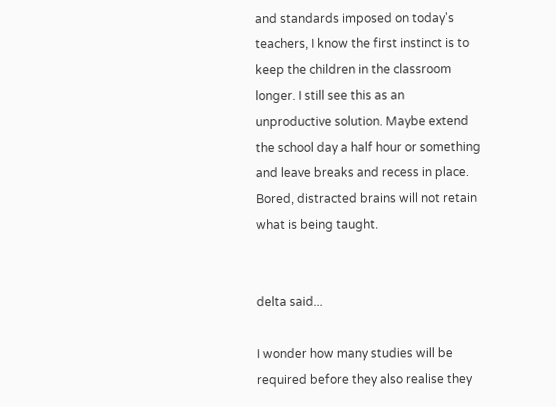and standards imposed on today's teachers, I know the first instinct is to keep the children in the classroom longer. I still see this as an unproductive solution. Maybe extend the school day a half hour or something and leave breaks and recess in place. Bored, distracted brains will not retain what is being taught.


delta said...

I wonder how many studies will be required before they also realise they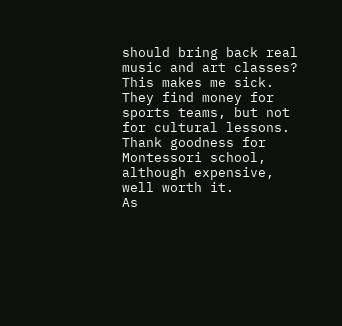should bring back real music and art classes? This makes me sick. They find money for sports teams, but not for cultural lessons. Thank goodness for Montessori school, although expensive, well worth it.
As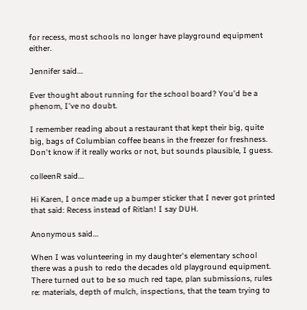for recess, most schools no longer have playground equipment either.

Jennifer said...

Ever thought about running for the school board? You'd be a phenom, I've no doubt.

I remember reading about a restaurant that kept their big, quite big, bags of Columbian coffee beans in the freezer for freshness. Don't know if it really works or not, but sounds plausible, I guess.

colleenR said...

Hi Karen, I once made up a bumper sticker that I never got printed that said: Recess instead of Ritlan! I say DUH.

Anonymous said...

When I was volunteering in my daughter's elementary school there was a push to redo the decades old playground equipment. There turned out to be so much red tape, plan submissions, rules re: materials, depth of mulch, inspections, that the team trying to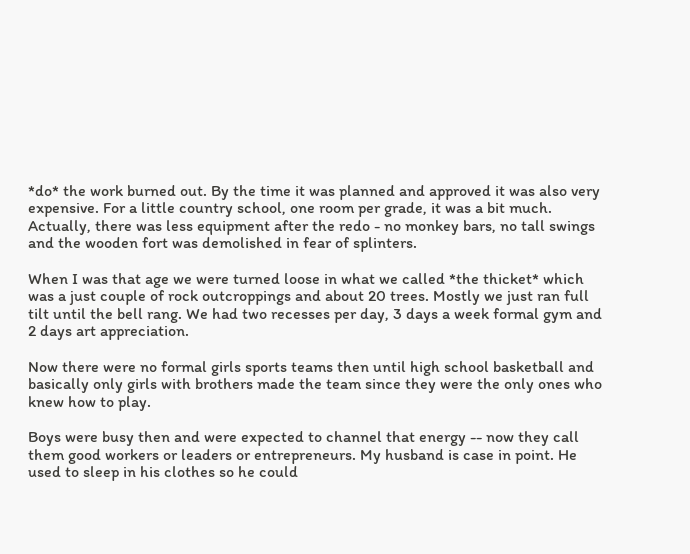*do* the work burned out. By the time it was planned and approved it was also very expensive. For a little country school, one room per grade, it was a bit much. Actually, there was less equipment after the redo - no monkey bars, no tall swings and the wooden fort was demolished in fear of splinters.

When I was that age we were turned loose in what we called *the thicket* which was a just couple of rock outcroppings and about 20 trees. Mostly we just ran full tilt until the bell rang. We had two recesses per day, 3 days a week formal gym and 2 days art appreciation.

Now there were no formal girls sports teams then until high school basketball and basically only girls with brothers made the team since they were the only ones who knew how to play.

Boys were busy then and were expected to channel that energy -- now they call them good workers or leaders or entrepreneurs. My husband is case in point. He used to sleep in his clothes so he could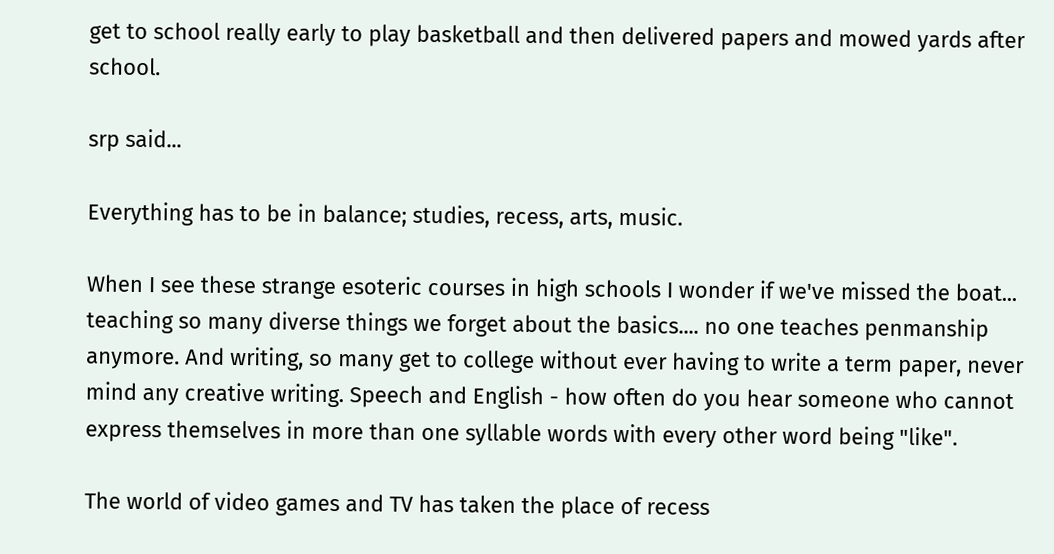get to school really early to play basketball and then delivered papers and mowed yards after school.

srp said...

Everything has to be in balance; studies, recess, arts, music.

When I see these strange esoteric courses in high schools I wonder if we've missed the boat... teaching so many diverse things we forget about the basics.... no one teaches penmanship anymore. And writing, so many get to college without ever having to write a term paper, never mind any creative writing. Speech and English - how often do you hear someone who cannot express themselves in more than one syllable words with every other word being "like".

The world of video games and TV has taken the place of recess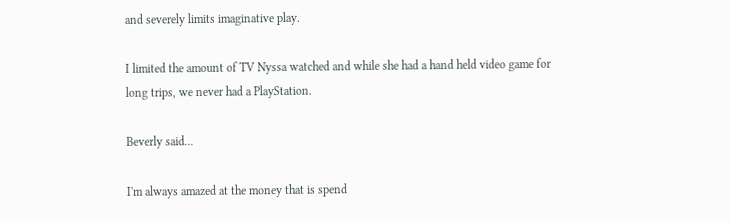and severely limits imaginative play.

I limited the amount of TV Nyssa watched and while she had a hand held video game for long trips, we never had a PlayStation.

Beverly said...

I'm always amazed at the money that is spend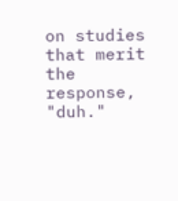on studies that merit the response, "duh."